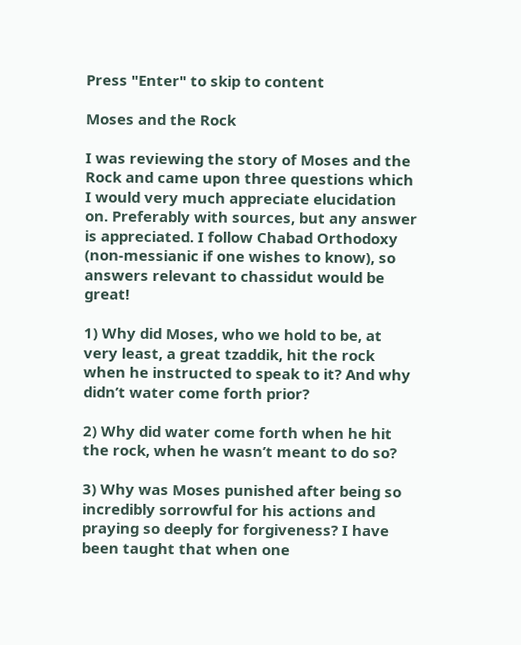Press "Enter" to skip to content

Moses and the Rock

I was reviewing the story of Moses and the Rock and came upon three questions which I would very much appreciate elucidation on. Preferably with sources, but any answer is appreciated. I follow Chabad Orthodoxy (non-messianic if one wishes to know), so answers relevant to chassidut would be great!

1) Why did Moses, who we hold to be, at very least, a great tzaddik, hit the rock when he instructed to speak to it? And why didn’t water come forth prior?

2) Why did water come forth when he hit the rock, when he wasn’t meant to do so?

3) Why was Moses punished after being so incredibly sorrowful for his actions and praying so deeply for forgiveness? I have been taught that when one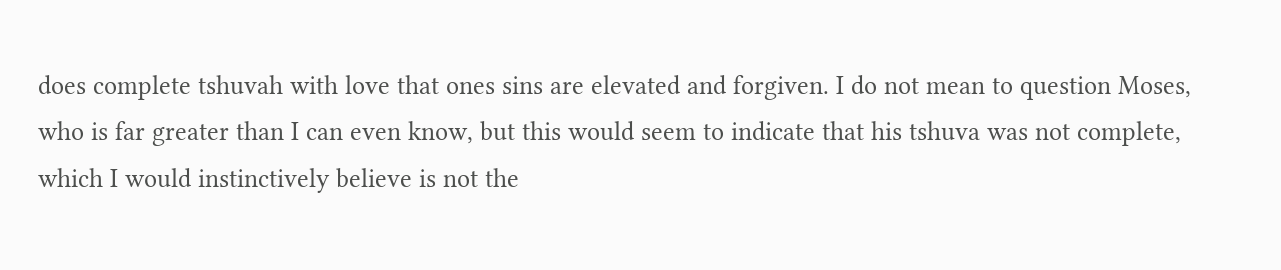does complete tshuvah with love that ones sins are elevated and forgiven. I do not mean to question Moses, who is far greater than I can even know, but this would seem to indicate that his tshuva was not complete, which I would instinctively believe is not the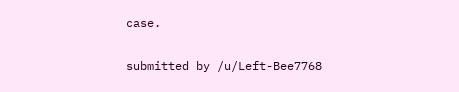case.

submitted by /u/Left-Bee7768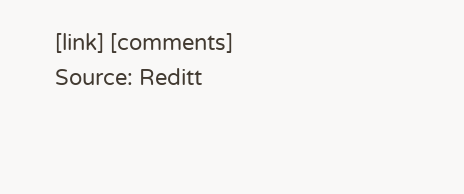[link] [comments]
Source: Reditt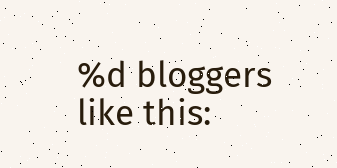%d bloggers like this: